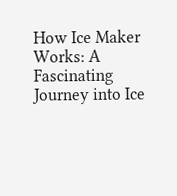How Ice Maker Works: A Fascinating Journey into Ice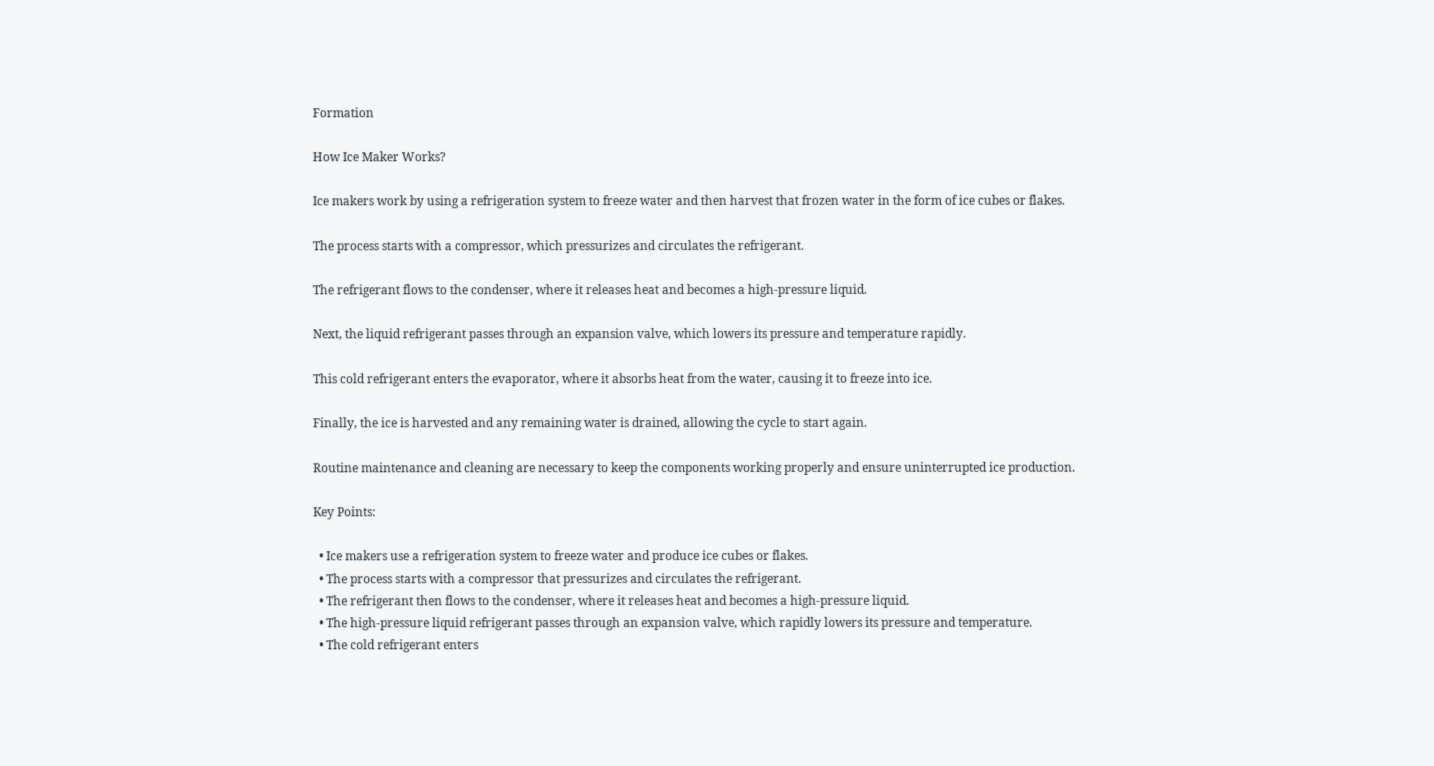Formation

How Ice Maker Works?

Ice makers work by using a refrigeration system to freeze water and then harvest that frozen water in the form of ice cubes or flakes.

The process starts with a compressor, which pressurizes and circulates the refrigerant.

The refrigerant flows to the condenser, where it releases heat and becomes a high-pressure liquid.

Next, the liquid refrigerant passes through an expansion valve, which lowers its pressure and temperature rapidly.

This cold refrigerant enters the evaporator, where it absorbs heat from the water, causing it to freeze into ice.

Finally, the ice is harvested and any remaining water is drained, allowing the cycle to start again.

Routine maintenance and cleaning are necessary to keep the components working properly and ensure uninterrupted ice production.

Key Points:

  • Ice makers use a refrigeration system to freeze water and produce ice cubes or flakes.
  • The process starts with a compressor that pressurizes and circulates the refrigerant.
  • The refrigerant then flows to the condenser, where it releases heat and becomes a high-pressure liquid.
  • The high-pressure liquid refrigerant passes through an expansion valve, which rapidly lowers its pressure and temperature.
  • The cold refrigerant enters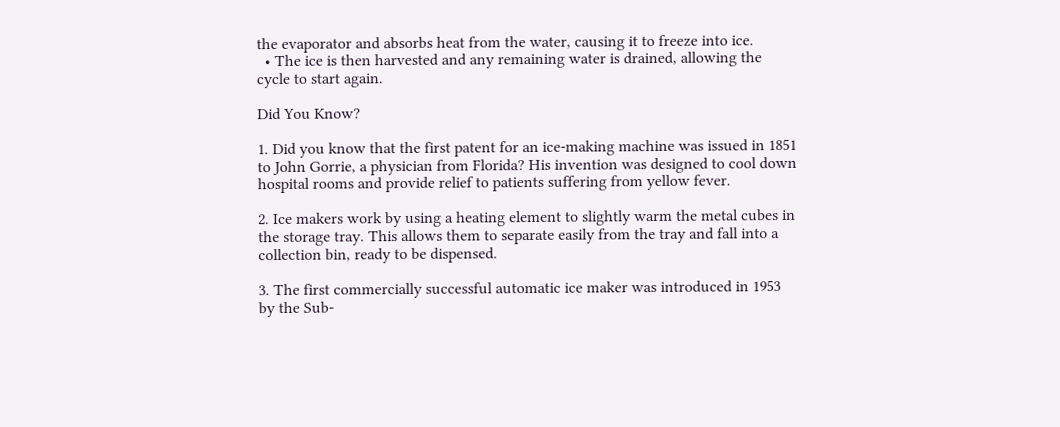the evaporator and absorbs heat from the water, causing it to freeze into ice.
  • The ice is then harvested and any remaining water is drained, allowing the cycle to start again.

Did You Know?

1. Did you know that the first patent for an ice-making machine was issued in 1851 to John Gorrie, a physician from Florida? His invention was designed to cool down hospital rooms and provide relief to patients suffering from yellow fever.

2. Ice makers work by using a heating element to slightly warm the metal cubes in the storage tray. This allows them to separate easily from the tray and fall into a collection bin, ready to be dispensed.

3. The first commercially successful automatic ice maker was introduced in 1953 by the Sub-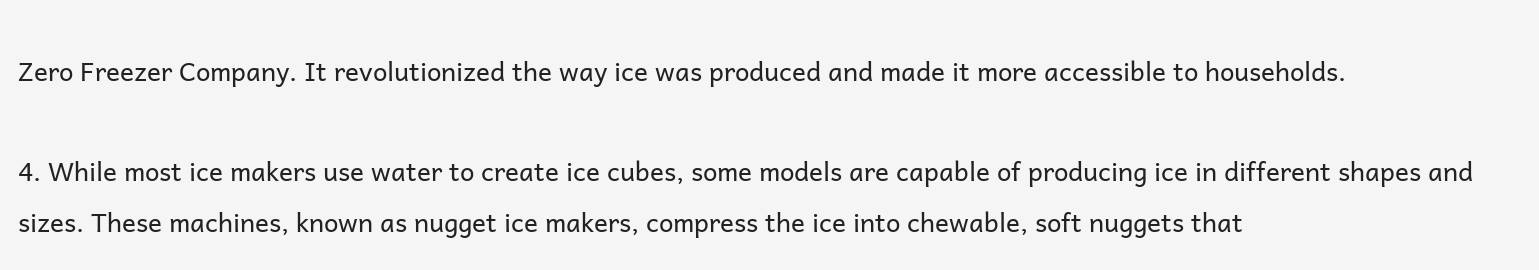Zero Freezer Company. It revolutionized the way ice was produced and made it more accessible to households.

4. While most ice makers use water to create ice cubes, some models are capable of producing ice in different shapes and sizes. These machines, known as nugget ice makers, compress the ice into chewable, soft nuggets that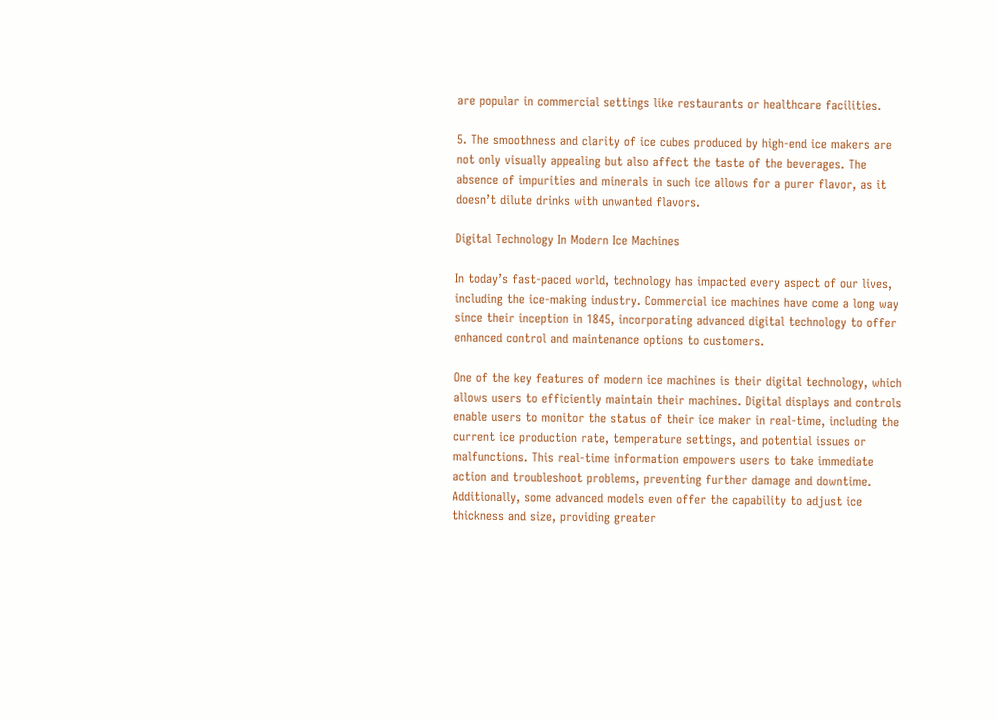are popular in commercial settings like restaurants or healthcare facilities.

5. The smoothness and clarity of ice cubes produced by high-end ice makers are not only visually appealing but also affect the taste of the beverages. The absence of impurities and minerals in such ice allows for a purer flavor, as it doesn’t dilute drinks with unwanted flavors.

Digital Technology In Modern Ice Machines

In today’s fast-paced world, technology has impacted every aspect of our lives, including the ice-making industry. Commercial ice machines have come a long way since their inception in 1845, incorporating advanced digital technology to offer enhanced control and maintenance options to customers.

One of the key features of modern ice machines is their digital technology, which allows users to efficiently maintain their machines. Digital displays and controls enable users to monitor the status of their ice maker in real-time, including the current ice production rate, temperature settings, and potential issues or malfunctions. This real-time information empowers users to take immediate action and troubleshoot problems, preventing further damage and downtime. Additionally, some advanced models even offer the capability to adjust ice thickness and size, providing greater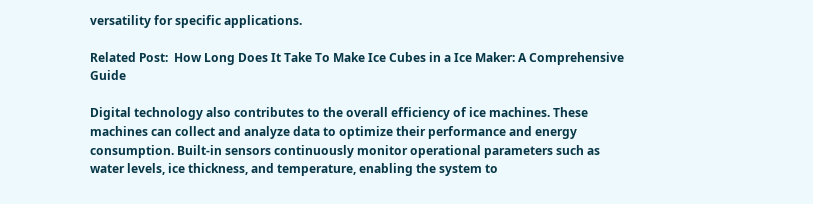versatility for specific applications.

Related Post:  How Long Does It Take To Make Ice Cubes in a Ice Maker: A Comprehensive Guide

Digital technology also contributes to the overall efficiency of ice machines. These machines can collect and analyze data to optimize their performance and energy consumption. Built-in sensors continuously monitor operational parameters such as water levels, ice thickness, and temperature, enabling the system to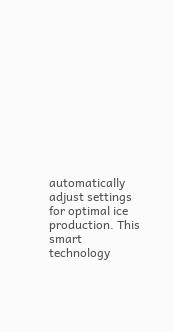automatically adjust settings for optimal ice production. This smart technology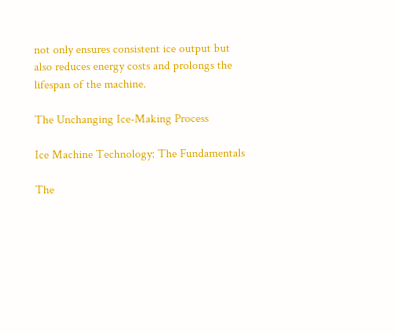not only ensures consistent ice output but also reduces energy costs and prolongs the lifespan of the machine.

The Unchanging Ice-Making Process

Ice Machine Technology: The Fundamentals

The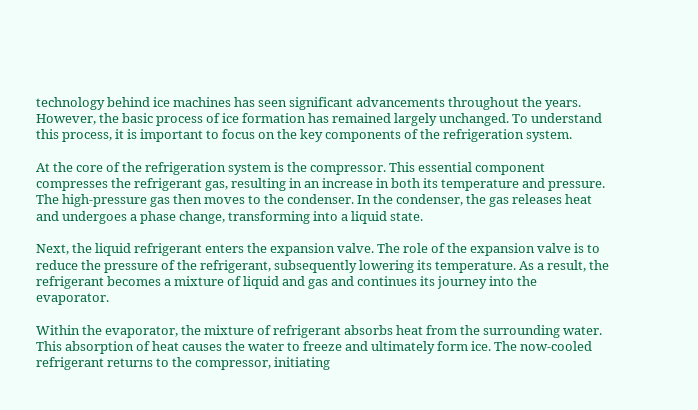technology behind ice machines has seen significant advancements throughout the years. However, the basic process of ice formation has remained largely unchanged. To understand this process, it is important to focus on the key components of the refrigeration system.

At the core of the refrigeration system is the compressor. This essential component compresses the refrigerant gas, resulting in an increase in both its temperature and pressure. The high-pressure gas then moves to the condenser. In the condenser, the gas releases heat and undergoes a phase change, transforming into a liquid state.

Next, the liquid refrigerant enters the expansion valve. The role of the expansion valve is to reduce the pressure of the refrigerant, subsequently lowering its temperature. As a result, the refrigerant becomes a mixture of liquid and gas and continues its journey into the evaporator.

Within the evaporator, the mixture of refrigerant absorbs heat from the surrounding water. This absorption of heat causes the water to freeze and ultimately form ice. The now-cooled refrigerant returns to the compressor, initiating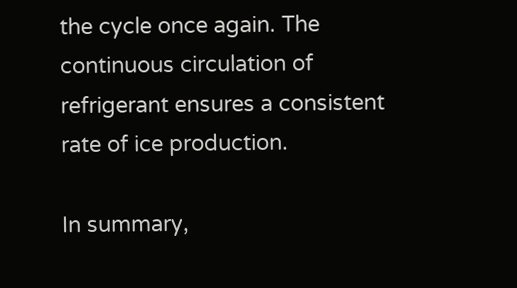the cycle once again. The continuous circulation of refrigerant ensures a consistent rate of ice production.

In summary,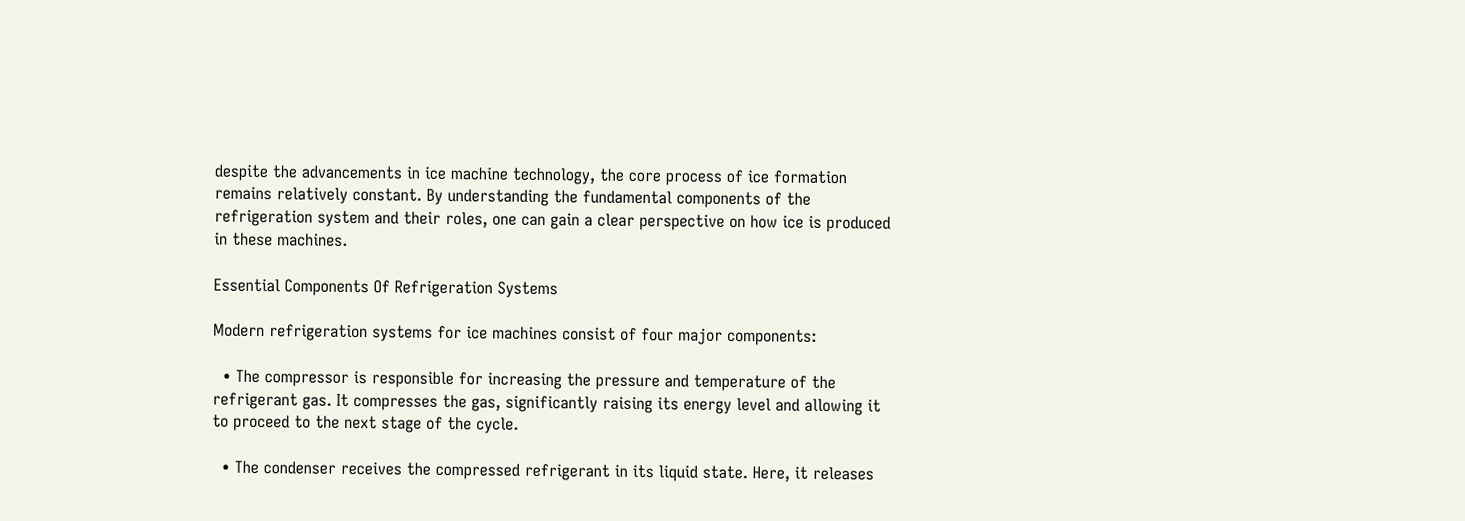despite the advancements in ice machine technology, the core process of ice formation remains relatively constant. By understanding the fundamental components of the refrigeration system and their roles, one can gain a clear perspective on how ice is produced in these machines.

Essential Components Of Refrigeration Systems

Modern refrigeration systems for ice machines consist of four major components:

  • The compressor is responsible for increasing the pressure and temperature of the refrigerant gas. It compresses the gas, significantly raising its energy level and allowing it to proceed to the next stage of the cycle.

  • The condenser receives the compressed refrigerant in its liquid state. Here, it releases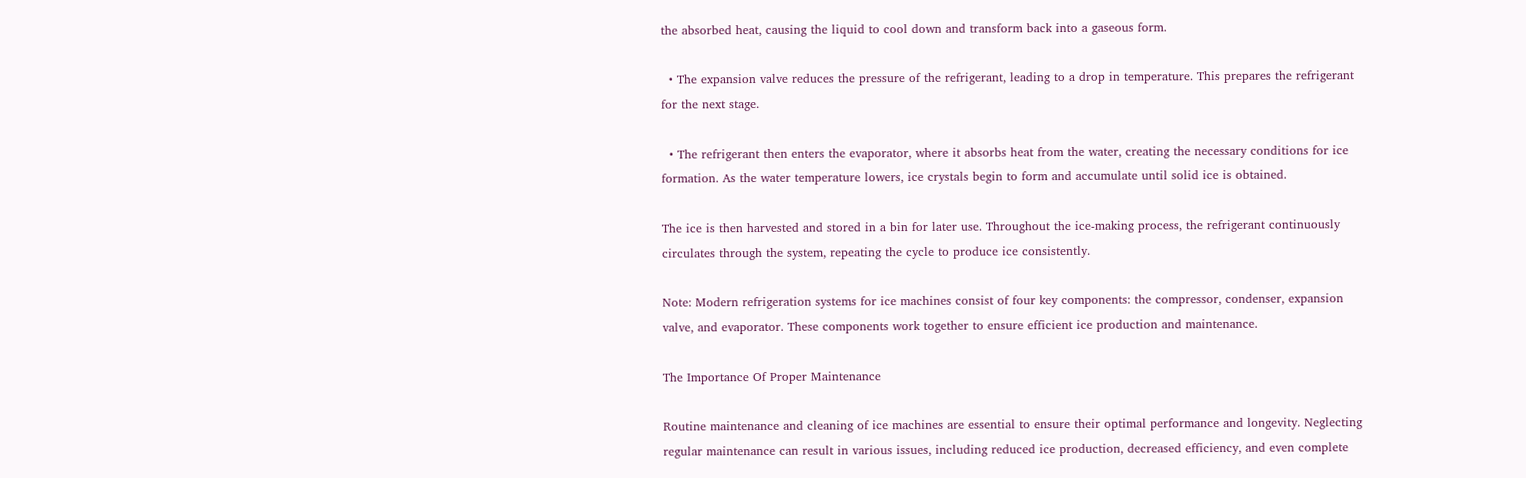the absorbed heat, causing the liquid to cool down and transform back into a gaseous form.

  • The expansion valve reduces the pressure of the refrigerant, leading to a drop in temperature. This prepares the refrigerant for the next stage.

  • The refrigerant then enters the evaporator, where it absorbs heat from the water, creating the necessary conditions for ice formation. As the water temperature lowers, ice crystals begin to form and accumulate until solid ice is obtained.

The ice is then harvested and stored in a bin for later use. Throughout the ice-making process, the refrigerant continuously circulates through the system, repeating the cycle to produce ice consistently.

Note: Modern refrigeration systems for ice machines consist of four key components: the compressor, condenser, expansion valve, and evaporator. These components work together to ensure efficient ice production and maintenance.

The Importance Of Proper Maintenance

Routine maintenance and cleaning of ice machines are essential to ensure their optimal performance and longevity. Neglecting regular maintenance can result in various issues, including reduced ice production, decreased efficiency, and even complete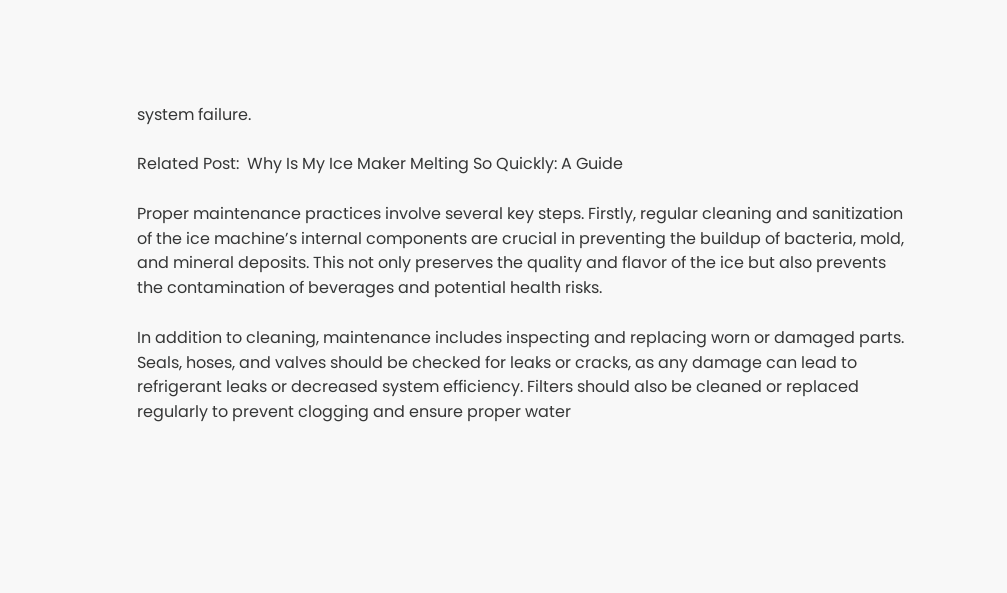system failure.

Related Post:  Why Is My Ice Maker Melting So Quickly: A Guide

Proper maintenance practices involve several key steps. Firstly, regular cleaning and sanitization of the ice machine’s internal components are crucial in preventing the buildup of bacteria, mold, and mineral deposits. This not only preserves the quality and flavor of the ice but also prevents the contamination of beverages and potential health risks.

In addition to cleaning, maintenance includes inspecting and replacing worn or damaged parts. Seals, hoses, and valves should be checked for leaks or cracks, as any damage can lead to refrigerant leaks or decreased system efficiency. Filters should also be cleaned or replaced regularly to prevent clogging and ensure proper water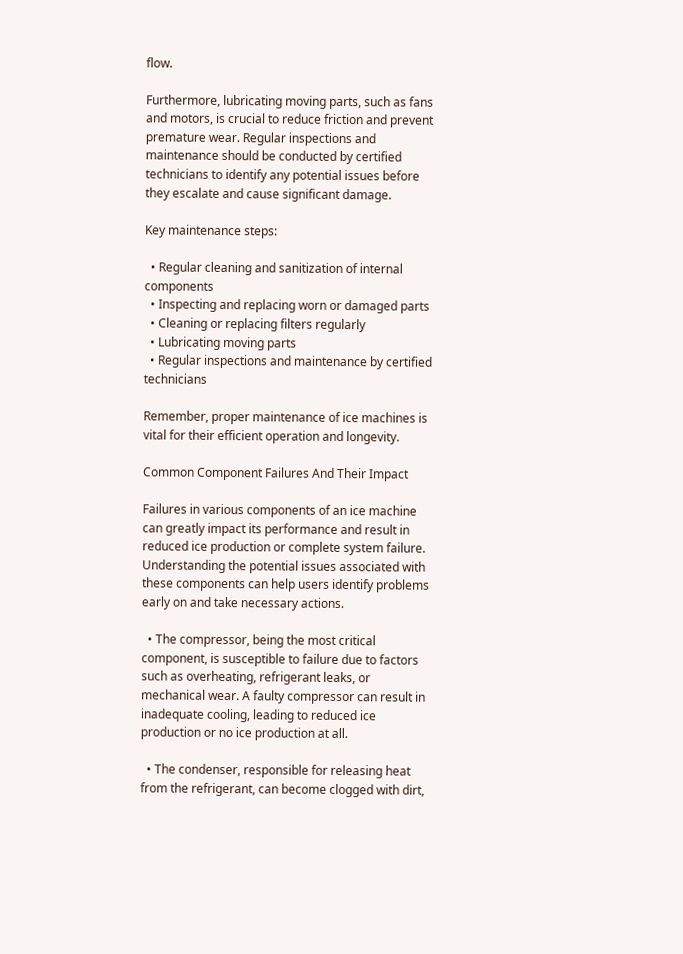flow.

Furthermore, lubricating moving parts, such as fans and motors, is crucial to reduce friction and prevent premature wear. Regular inspections and maintenance should be conducted by certified technicians to identify any potential issues before they escalate and cause significant damage.

Key maintenance steps:

  • Regular cleaning and sanitization of internal components
  • Inspecting and replacing worn or damaged parts
  • Cleaning or replacing filters regularly
  • Lubricating moving parts
  • Regular inspections and maintenance by certified technicians

Remember, proper maintenance of ice machines is vital for their efficient operation and longevity.

Common Component Failures And Their Impact

Failures in various components of an ice machine can greatly impact its performance and result in reduced ice production or complete system failure. Understanding the potential issues associated with these components can help users identify problems early on and take necessary actions.

  • The compressor, being the most critical component, is susceptible to failure due to factors such as overheating, refrigerant leaks, or mechanical wear. A faulty compressor can result in inadequate cooling, leading to reduced ice production or no ice production at all.

  • The condenser, responsible for releasing heat from the refrigerant, can become clogged with dirt,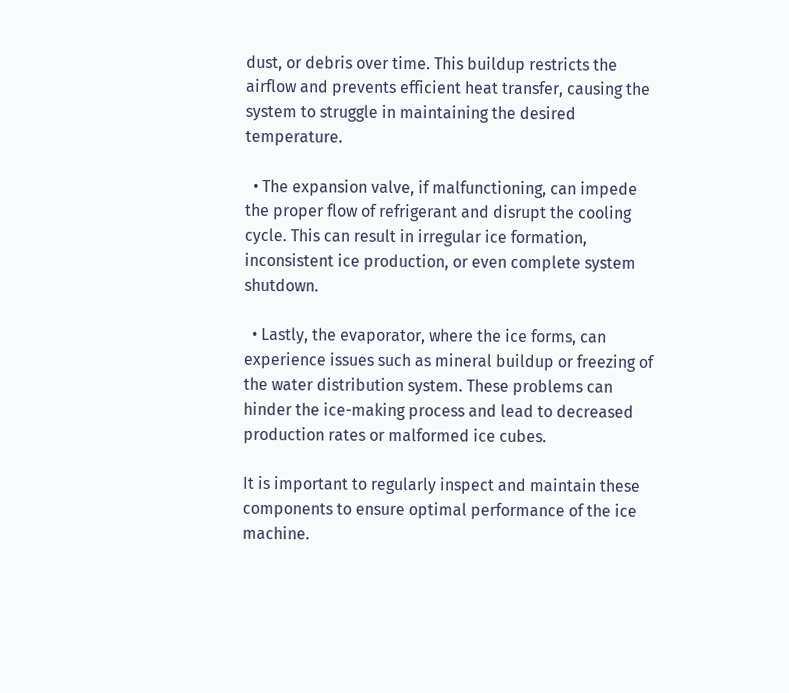dust, or debris over time. This buildup restricts the airflow and prevents efficient heat transfer, causing the system to struggle in maintaining the desired temperature.

  • The expansion valve, if malfunctioning, can impede the proper flow of refrigerant and disrupt the cooling cycle. This can result in irregular ice formation, inconsistent ice production, or even complete system shutdown.

  • Lastly, the evaporator, where the ice forms, can experience issues such as mineral buildup or freezing of the water distribution system. These problems can hinder the ice-making process and lead to decreased production rates or malformed ice cubes.

It is important to regularly inspect and maintain these components to ensure optimal performance of the ice machine.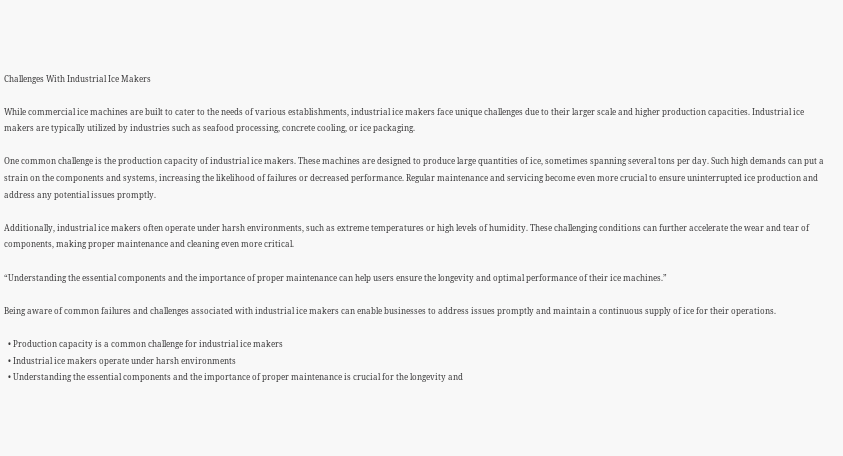Challenges With Industrial Ice Makers

While commercial ice machines are built to cater to the needs of various establishments, industrial ice makers face unique challenges due to their larger scale and higher production capacities. Industrial ice makers are typically utilized by industries such as seafood processing, concrete cooling, or ice packaging.

One common challenge is the production capacity of industrial ice makers. These machines are designed to produce large quantities of ice, sometimes spanning several tons per day. Such high demands can put a strain on the components and systems, increasing the likelihood of failures or decreased performance. Regular maintenance and servicing become even more crucial to ensure uninterrupted ice production and address any potential issues promptly.

Additionally, industrial ice makers often operate under harsh environments, such as extreme temperatures or high levels of humidity. These challenging conditions can further accelerate the wear and tear of components, making proper maintenance and cleaning even more critical.

“Understanding the essential components and the importance of proper maintenance can help users ensure the longevity and optimal performance of their ice machines.”

Being aware of common failures and challenges associated with industrial ice makers can enable businesses to address issues promptly and maintain a continuous supply of ice for their operations.

  • Production capacity is a common challenge for industrial ice makers
  • Industrial ice makers operate under harsh environments
  • Understanding the essential components and the importance of proper maintenance is crucial for the longevity and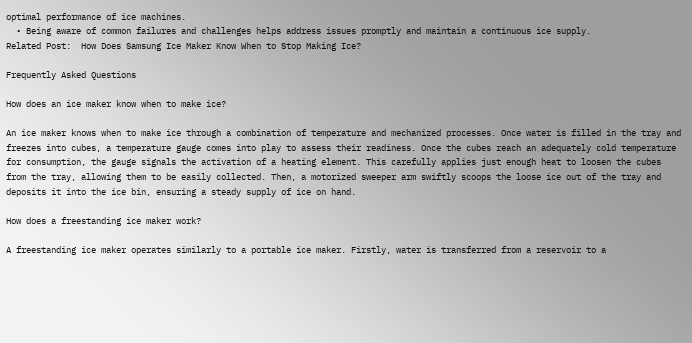optimal performance of ice machines.
  • Being aware of common failures and challenges helps address issues promptly and maintain a continuous ice supply.
Related Post:  How Does Samsung Ice Maker Know When to Stop Making Ice?

Frequently Asked Questions

How does an ice maker know when to make ice?

An ice maker knows when to make ice through a combination of temperature and mechanized processes. Once water is filled in the tray and freezes into cubes, a temperature gauge comes into play to assess their readiness. Once the cubes reach an adequately cold temperature for consumption, the gauge signals the activation of a heating element. This carefully applies just enough heat to loosen the cubes from the tray, allowing them to be easily collected. Then, a motorized sweeper arm swiftly scoops the loose ice out of the tray and deposits it into the ice bin, ensuring a steady supply of ice on hand.

How does a freestanding ice maker work?

A freestanding ice maker operates similarly to a portable ice maker. Firstly, water is transferred from a reservoir to a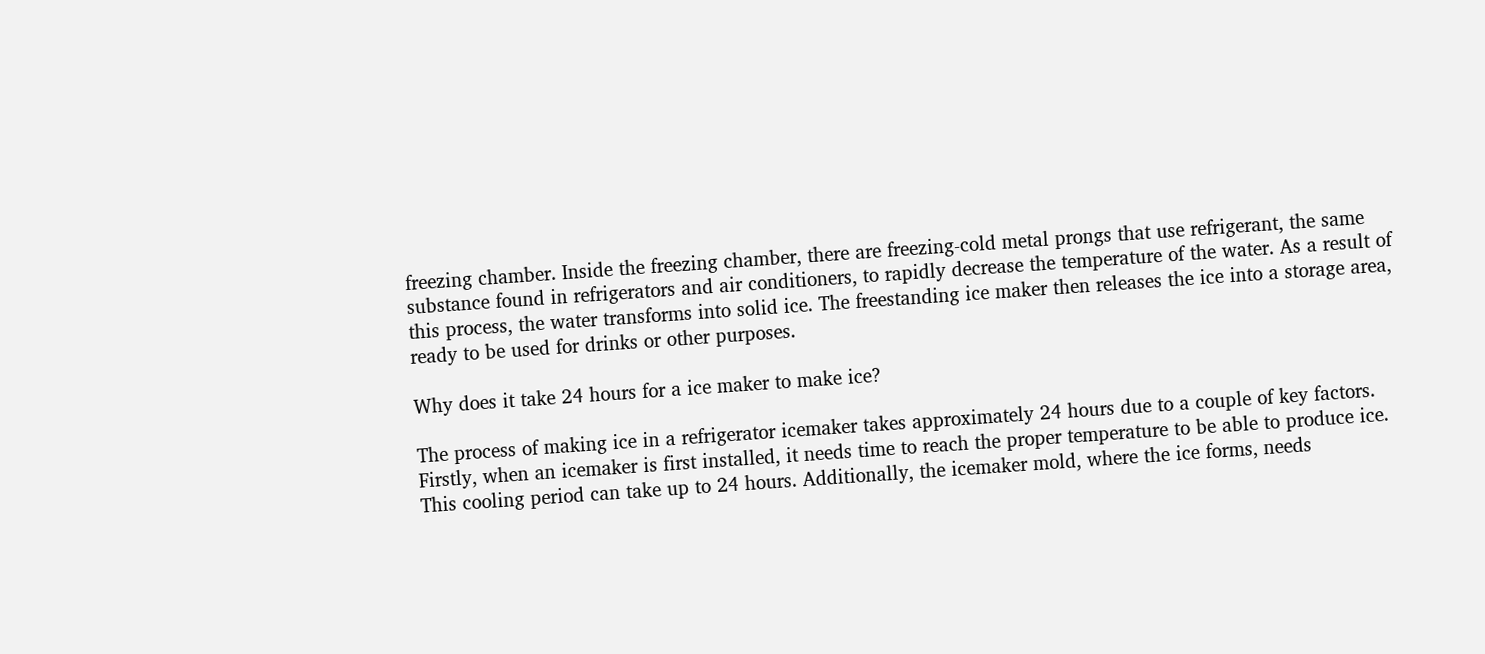freezing chamber. Inside the freezing chamber, there are freezing-cold metal prongs that use refrigerant, the same substance found in refrigerators and air conditioners, to rapidly decrease the temperature of the water. As a result of this process, the water transforms into solid ice. The freestanding ice maker then releases the ice into a storage area, ready to be used for drinks or other purposes.

Why does it take 24 hours for a ice maker to make ice?

The process of making ice in a refrigerator icemaker takes approximately 24 hours due to a couple of key factors. Firstly, when an icemaker is first installed, it needs time to reach the proper temperature to be able to produce ice. This cooling period can take up to 24 hours. Additionally, the icemaker mold, where the ice forms, needs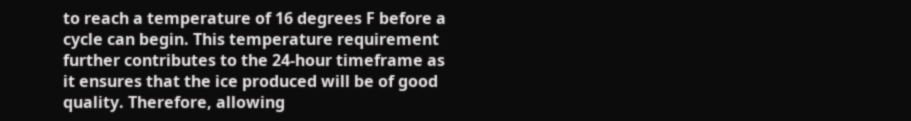to reach a temperature of 16 degrees F before a cycle can begin. This temperature requirement further contributes to the 24-hour timeframe as it ensures that the ice produced will be of good quality. Therefore, allowing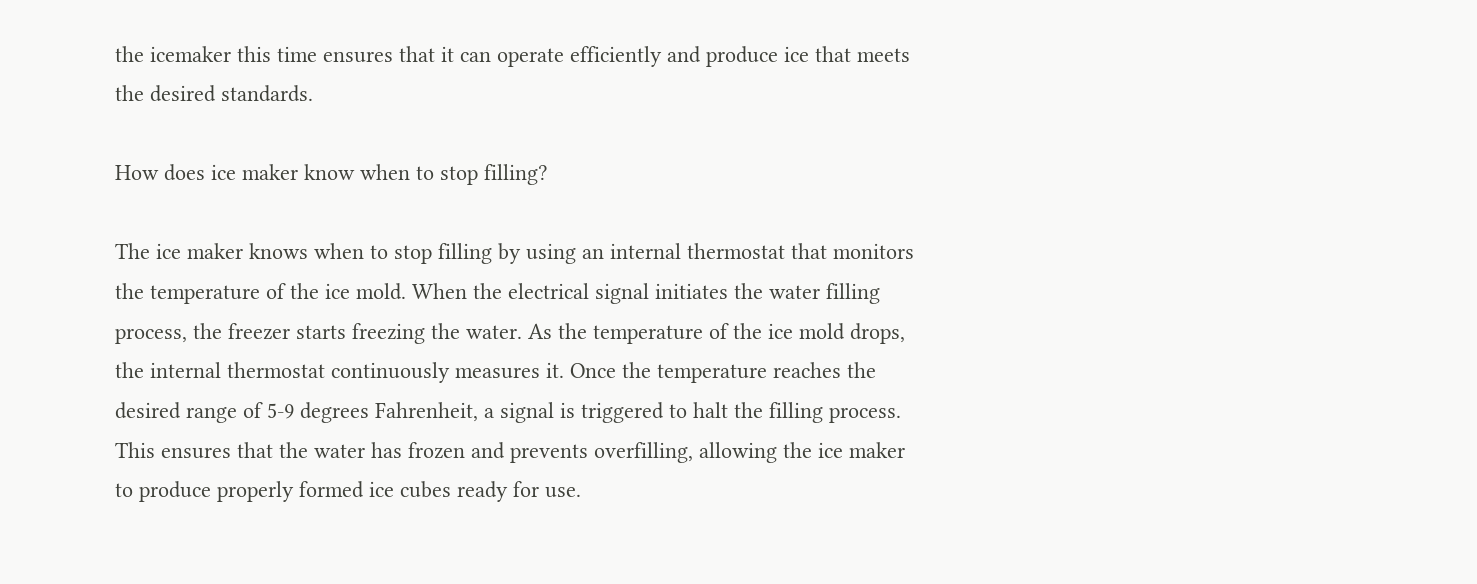the icemaker this time ensures that it can operate efficiently and produce ice that meets the desired standards.

How does ice maker know when to stop filling?

The ice maker knows when to stop filling by using an internal thermostat that monitors the temperature of the ice mold. When the electrical signal initiates the water filling process, the freezer starts freezing the water. As the temperature of the ice mold drops, the internal thermostat continuously measures it. Once the temperature reaches the desired range of 5-9 degrees Fahrenheit, a signal is triggered to halt the filling process. This ensures that the water has frozen and prevents overfilling, allowing the ice maker to produce properly formed ice cubes ready for use.